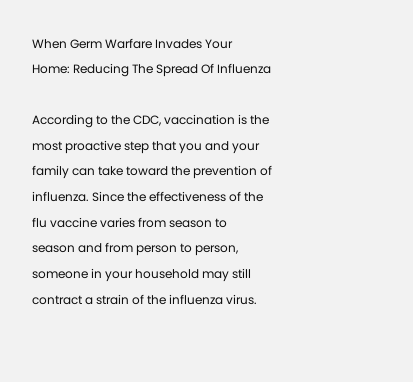When Germ Warfare Invades Your Home: Reducing The Spread Of Influenza

According to the CDC, vaccination is the most proactive step that you and your family can take toward the prevention of influenza. Since the effectiveness of the flu vaccine varies from season to season and from person to person, someone in your household may still contract a strain of the influenza virus.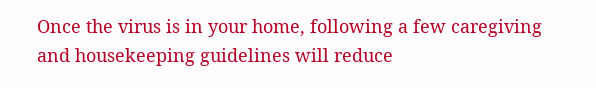Once the virus is in your home, following a few caregiving and housekeeping guidelines will reduce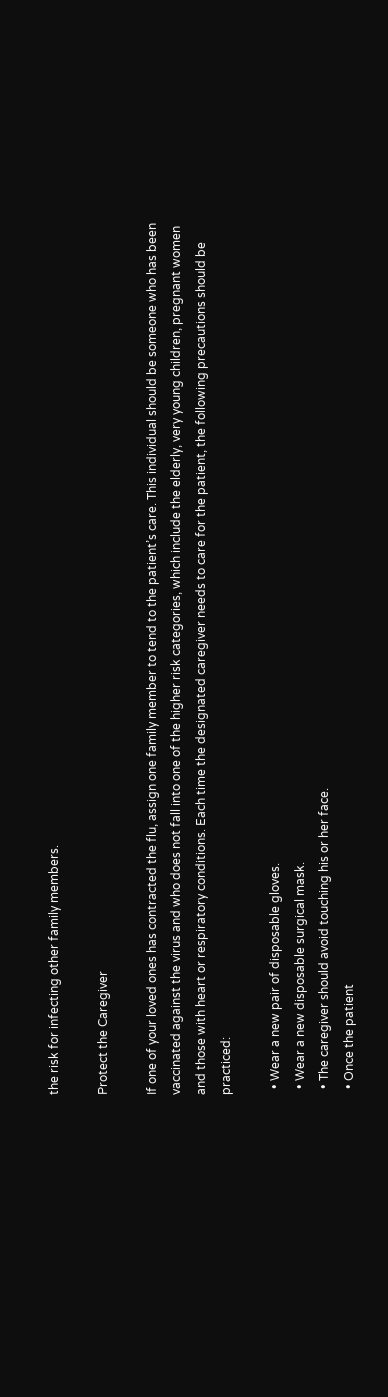the risk for infecting other family members.

Protect the Caregiver

If one of your loved ones has contracted the flu, assign one family member to tend to the patient’s care. This individual should be someone who has been vaccinated against the virus and who does not fall into one of the higher risk categories, which include the elderly, very young children, pregnant women and those with heart or respiratory conditions. Each time the designated caregiver needs to care for the patient, the following precautions should be practiced:

  • Wear a new pair of disposable gloves.
  • Wear a new disposable surgical mask.
  • The caregiver should avoid touching his or her face.
  • Once the patient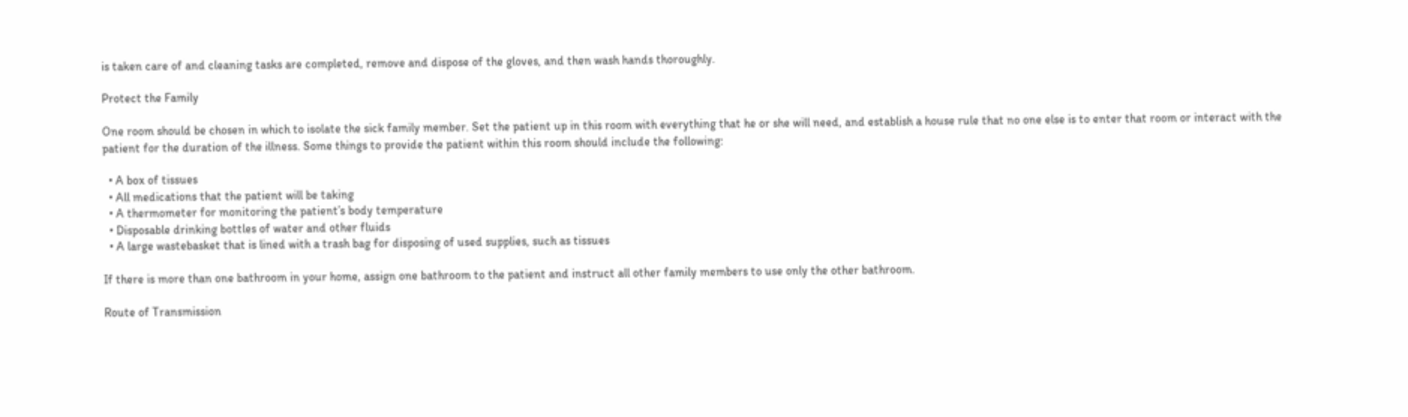is taken care of and cleaning tasks are completed, remove and dispose of the gloves, and then wash hands thoroughly.

Protect the Family

One room should be chosen in which to isolate the sick family member. Set the patient up in this room with everything that he or she will need, and establish a house rule that no one else is to enter that room or interact with the patient for the duration of the illness. Some things to provide the patient within this room should include the following:

  • A box of tissues
  • All medications that the patient will be taking
  • A thermometer for monitoring the patient’s body temperature
  • Disposable drinking bottles of water and other fluids
  • A large wastebasket that is lined with a trash bag for disposing of used supplies, such as tissues

If there is more than one bathroom in your home, assign one bathroom to the patient and instruct all other family members to use only the other bathroom.

Route of Transmission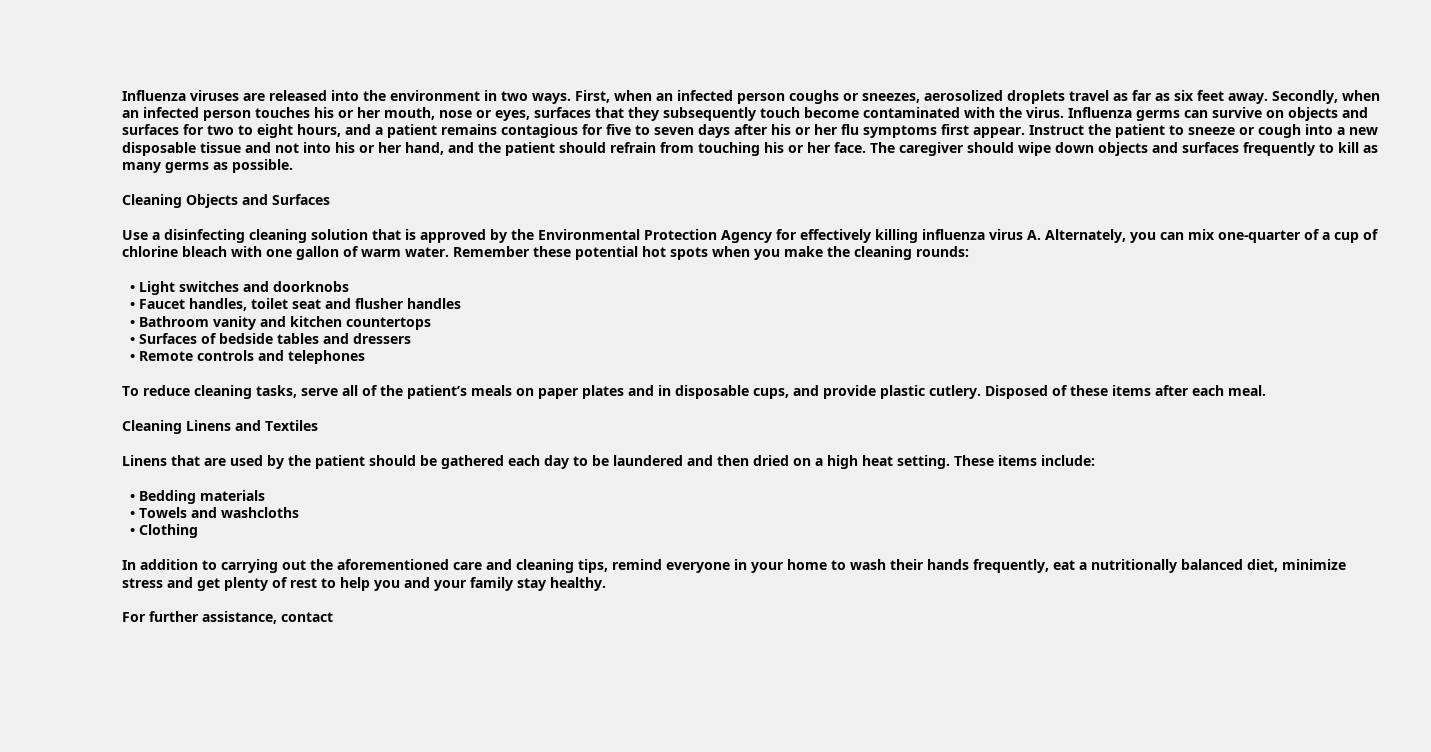Influenza viruses are released into the environment in two ways. First, when an infected person coughs or sneezes, aerosolized droplets travel as far as six feet away. Secondly, when an infected person touches his or her mouth, nose or eyes, surfaces that they subsequently touch become contaminated with the virus. Influenza germs can survive on objects and surfaces for two to eight hours, and a patient remains contagious for five to seven days after his or her flu symptoms first appear. Instruct the patient to sneeze or cough into a new disposable tissue and not into his or her hand, and the patient should refrain from touching his or her face. The caregiver should wipe down objects and surfaces frequently to kill as many germs as possible.

Cleaning Objects and Surfaces

Use a disinfecting cleaning solution that is approved by the Environmental Protection Agency for effectively killing influenza virus A. Alternately, you can mix one-quarter of a cup of chlorine bleach with one gallon of warm water. Remember these potential hot spots when you make the cleaning rounds:

  • Light switches and doorknobs
  • Faucet handles, toilet seat and flusher handles
  • Bathroom vanity and kitchen countertops
  • Surfaces of bedside tables and dressers
  • Remote controls and telephones

To reduce cleaning tasks, serve all of the patient’s meals on paper plates and in disposable cups, and provide plastic cutlery. Disposed of these items after each meal.

Cleaning Linens and Textiles

Linens that are used by the patient should be gathered each day to be laundered and then dried on a high heat setting. These items include:

  • Bedding materials
  • Towels and washcloths
  • Clothing

In addition to carrying out the aforementioned care and cleaning tips, remind everyone in your home to wash their hands frequently, eat a nutritionally balanced diet, minimize stress and get plenty of rest to help you and your family stay healthy.

For further assistance, contact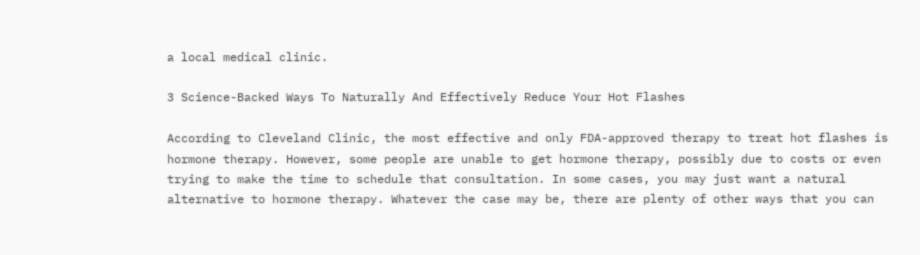a local medical clinic.

3 Science-Backed Ways To Naturally And Effectively Reduce Your Hot Flashes

According to Cleveland Clinic, the most effective and only FDA-approved therapy to treat hot flashes is hormone therapy. However, some people are unable to get hormone therapy, possibly due to costs or even trying to make the time to schedule that consultation. In some cases, you may just want a natural alternative to hormone therapy. Whatever the case may be, there are plenty of other ways that you can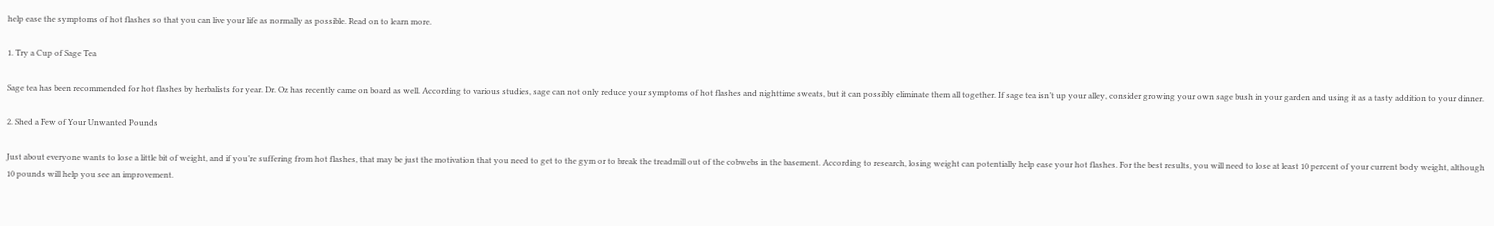help ease the symptoms of hot flashes so that you can live your life as normally as possible. Read on to learn more.

1. Try a Cup of Sage Tea

Sage tea has been recommended for hot flashes by herbalists for year. Dr. Oz has recently came on board as well. According to various studies, sage can not only reduce your symptoms of hot flashes and nighttime sweats, but it can possibly eliminate them all together. If sage tea isn’t up your alley, consider growing your own sage bush in your garden and using it as a tasty addition to your dinner.

2. Shed a Few of Your Unwanted Pounds

Just about everyone wants to lose a little bit of weight, and if you’re suffering from hot flashes, that may be just the motivation that you need to get to the gym or to break the treadmill out of the cobwebs in the basement. According to research, losing weight can potentially help ease your hot flashes. For the best results, you will need to lose at least 10 percent of your current body weight, although 10 pounds will help you see an improvement.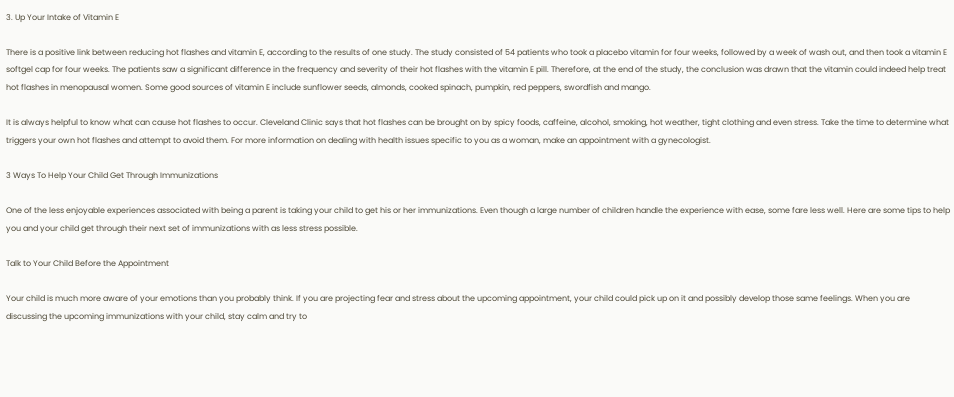3. Up Your Intake of Vitamin E

There is a positive link between reducing hot flashes and vitamin E, according to the results of one study. The study consisted of 54 patients who took a placebo vitamin for four weeks, followed by a week of wash out, and then took a vitamin E softgel cap for four weeks. The patients saw a significant difference in the frequency and severity of their hot flashes with the vitamin E pill. Therefore, at the end of the study, the conclusion was drawn that the vitamin could indeed help treat hot flashes in menopausal women. Some good sources of vitamin E include sunflower seeds, almonds, cooked spinach, pumpkin, red peppers, swordfish and mango.

It is always helpful to know what can cause hot flashes to occur. Cleveland Clinic says that hot flashes can be brought on by spicy foods, caffeine, alcohol, smoking, hot weather, tight clothing and even stress. Take the time to determine what triggers your own hot flashes and attempt to avoid them. For more information on dealing with health issues specific to you as a woman, make an appointment with a gynecologist.

3 Ways To Help Your Child Get Through Immunizations

One of the less enjoyable experiences associated with being a parent is taking your child to get his or her immunizations. Even though a large number of children handle the experience with ease, some fare less well. Here are some tips to help you and your child get through their next set of immunizations with as less stress possible.

Talk to Your Child Before the Appointment

Your child is much more aware of your emotions than you probably think. If you are projecting fear and stress about the upcoming appointment, your child could pick up on it and possibly develop those same feelings. When you are discussing the upcoming immunizations with your child, stay calm and try to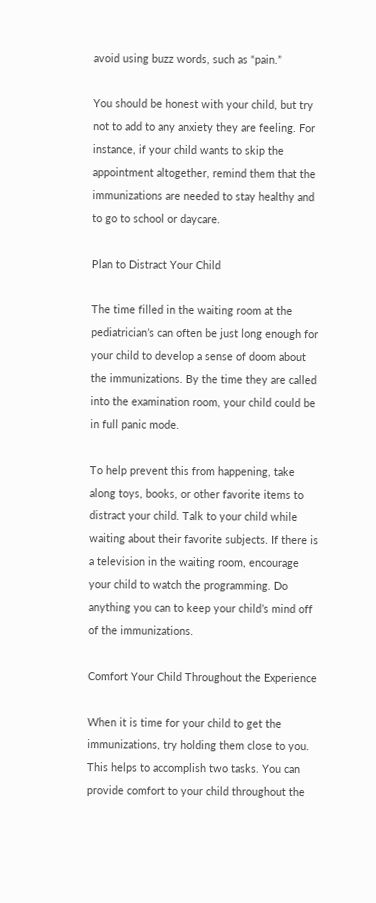avoid using buzz words, such as “pain.”

You should be honest with your child, but try not to add to any anxiety they are feeling. For instance, if your child wants to skip the appointment altogether, remind them that the immunizations are needed to stay healthy and to go to school or daycare.

Plan to Distract Your Child

The time filled in the waiting room at the pediatrician’s can often be just long enough for your child to develop a sense of doom about the immunizations. By the time they are called into the examination room, your child could be in full panic mode.

To help prevent this from happening, take along toys, books, or other favorite items to distract your child. Talk to your child while waiting about their favorite subjects. If there is a television in the waiting room, encourage your child to watch the programming. Do anything you can to keep your child’s mind off of the immunizations.

Comfort Your Child Throughout the Experience

When it is time for your child to get the immunizations, try holding them close to you. This helps to accomplish two tasks. You can provide comfort to your child throughout the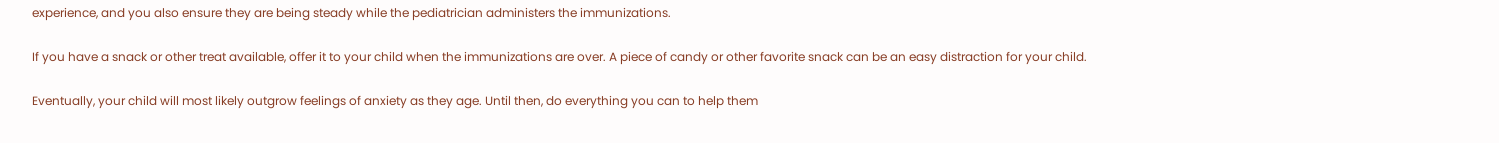experience, and you also ensure they are being steady while the pediatrician administers the immunizations.

If you have a snack or other treat available, offer it to your child when the immunizations are over. A piece of candy or other favorite snack can be an easy distraction for your child.

Eventually, your child will most likely outgrow feelings of anxiety as they age. Until then, do everything you can to help them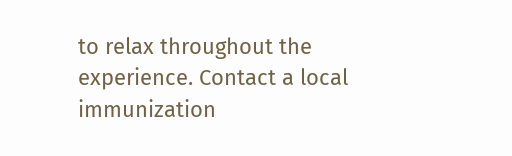to relax throughout the experience. Contact a local immunization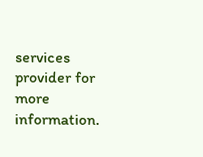services provider for more information.